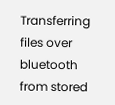Transferring files over bluetooth from stored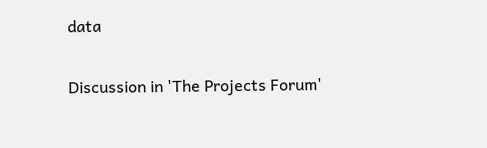data

Discussion in 'The Projects Forum'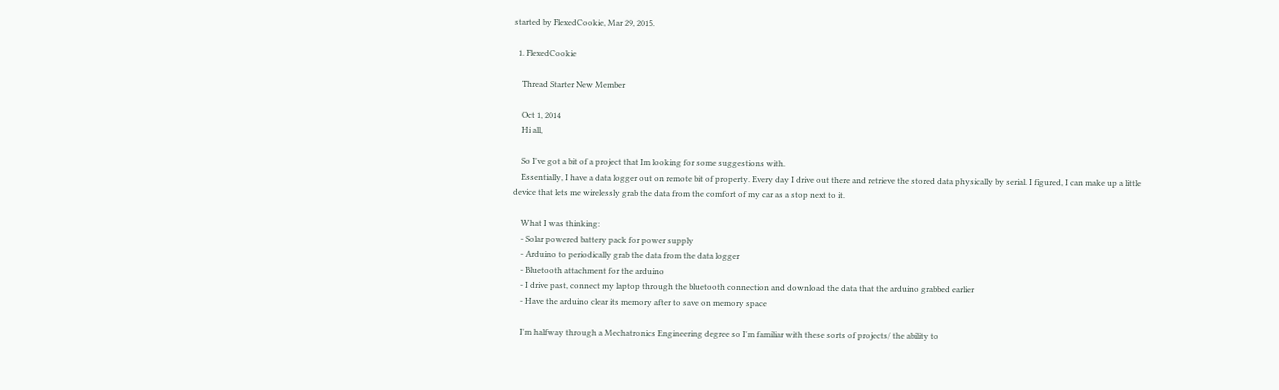started by FlexedCookie, Mar 29, 2015.

  1. FlexedCookie

    Thread Starter New Member

    Oct 1, 2014
    Hi all,

    So I've got a bit of a project that Im looking for some suggestions with.
    Essentially, I have a data logger out on remote bit of property. Every day I drive out there and retrieve the stored data physically by serial. I figured, I can make up a little device that lets me wirelessly grab the data from the comfort of my car as a stop next to it.

    What I was thinking:
    - Solar powered battery pack for power supply
    - Arduino to periodically grab the data from the data logger
    - Bluetooth attachment for the arduino
    - I drive past, connect my laptop through the bluetooth connection and download the data that the arduino grabbed earlier
    - Have the arduino clear its memory after to save on memory space

    I'm halfway through a Mechatronics Engineering degree so I'm familiar with these sorts of projects/ the ability to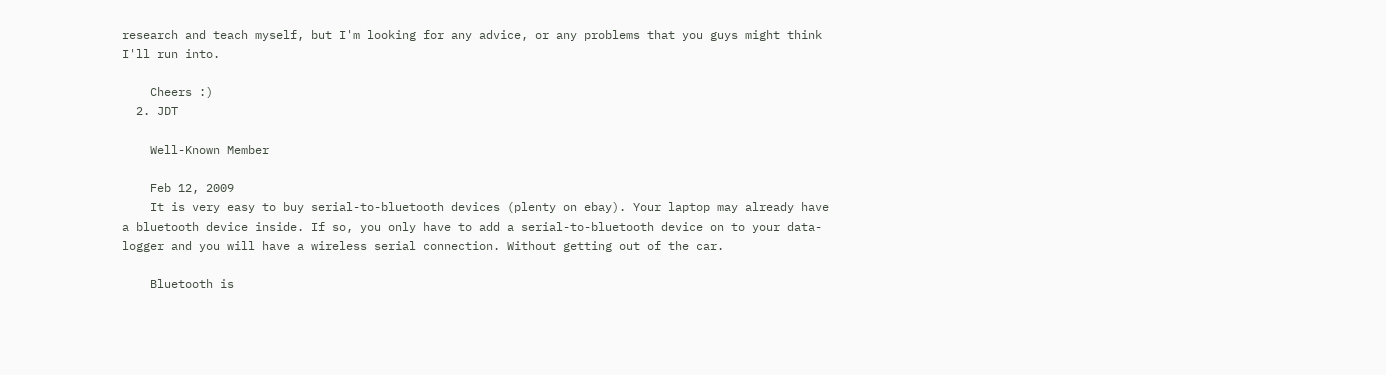research and teach myself, but I'm looking for any advice, or any problems that you guys might think I'll run into.

    Cheers :)
  2. JDT

    Well-Known Member

    Feb 12, 2009
    It is very easy to buy serial-to-bluetooth devices (plenty on ebay). Your laptop may already have a bluetooth device inside. If so, you only have to add a serial-to-bluetooth device on to your data-logger and you will have a wireless serial connection. Without getting out of the car.

    Bluetooth is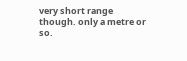very short range though. only a metre or so.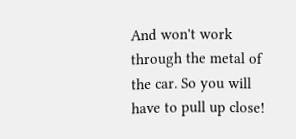And won't work through the metal of the car. So you will have to pull up close!